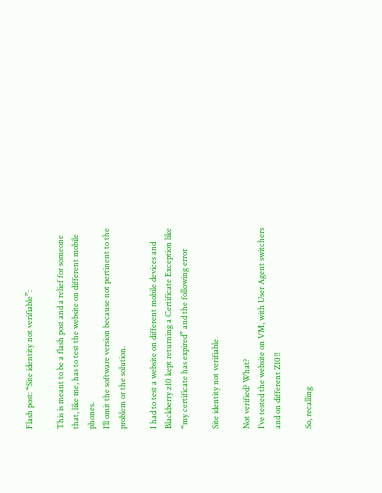Flash post: “Site identity not verifiable”:

This is meant to be a flash post and a relief for someone that, like me, has to test the website on different mobile phones.
I’ll omit the software version because not pertinent to the problem or the solution.

I had to test a website on different mobile devices and Blackberry z10 kept returning a Certificate Exception like “my certificate has expired” and the following error

Site identity not verifiable

Not verified? What?
I’ve tested the website on VM, with User Agent switchers and on different Z10!!

So, recalling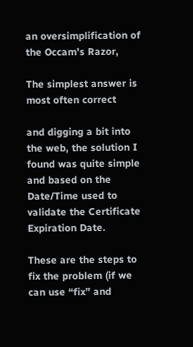an oversimplification of the Occam’s Razor,

The simplest answer is most often correct

and digging a bit into the web, the solution I found was quite simple and based on the Date/Time used to validate the Certificate Expiration Date.

These are the steps to fix the problem (if we can use “fix” and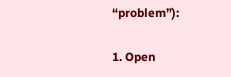“problem”):

1. Open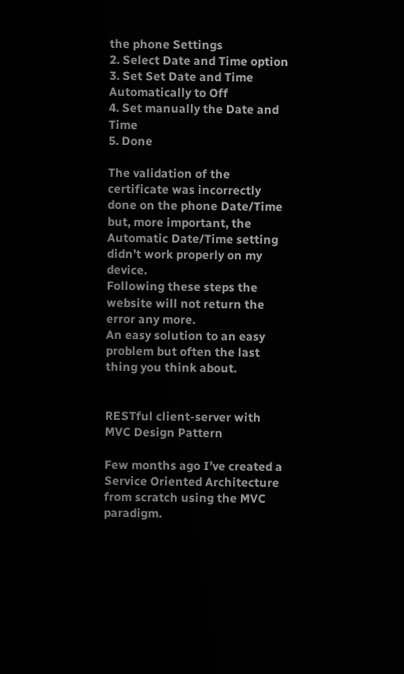the phone Settings
2. Select Date and Time option
3. Set Set Date and Time Automatically to Off
4. Set manually the Date and Time
5. Done

The validation of the certificate was incorrectly done on the phone Date/Time but, more important, the Automatic Date/Time setting didn’t work properly on my device.
Following these steps the website will not return the error any more.
An easy solution to an easy problem but often the last thing you think about.


RESTful client-server with MVC Design Pattern

Few months ago I’ve created a Service Oriented Architecture from scratch using the MVC paradigm.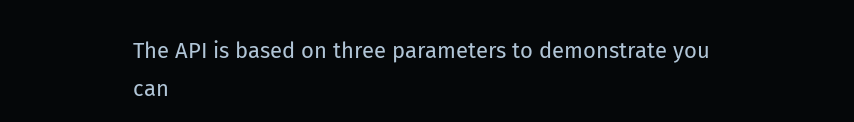The API is based on three parameters to demonstrate you can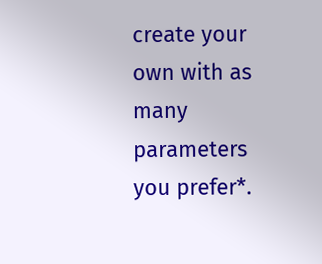create your own with as many parameters you prefer*.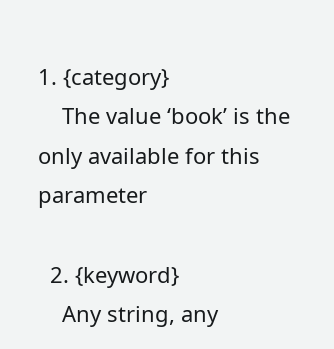1. {category}
    The value ‘book’ is the only available for this parameter

  2. {keyword}
    Any string, any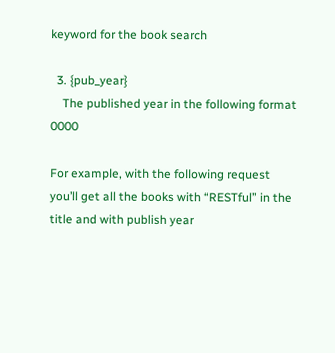keyword for the book search

  3. {pub_year}
    The published year in the following format 0000

For example, with the following request you’ll get all the books with “RESTful” in the title and with publish year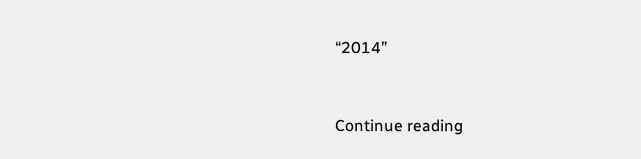“2014”


Continue reading